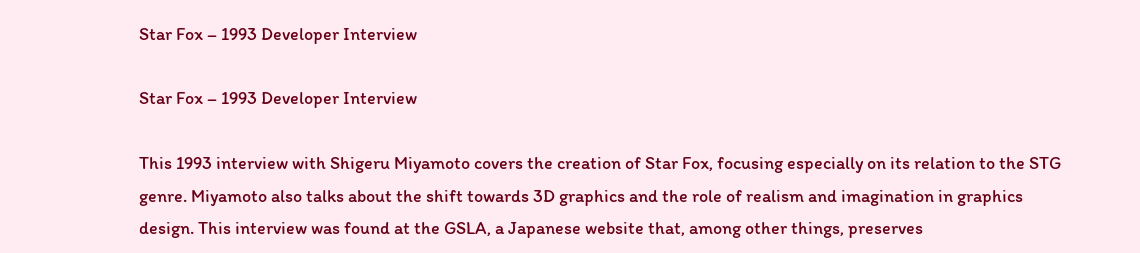Star Fox – 1993 Developer Interview

Star Fox – 1993 Developer Interview

This 1993 interview with Shigeru Miyamoto covers the creation of Star Fox, focusing especially on its relation to the STG genre. Miyamoto also talks about the shift towards 3D graphics and the role of realism and imagination in graphics design. This interview was found at the GSLA, a Japanese website that, among other things, preserves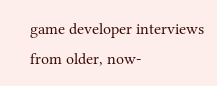game developer interviews from older, now-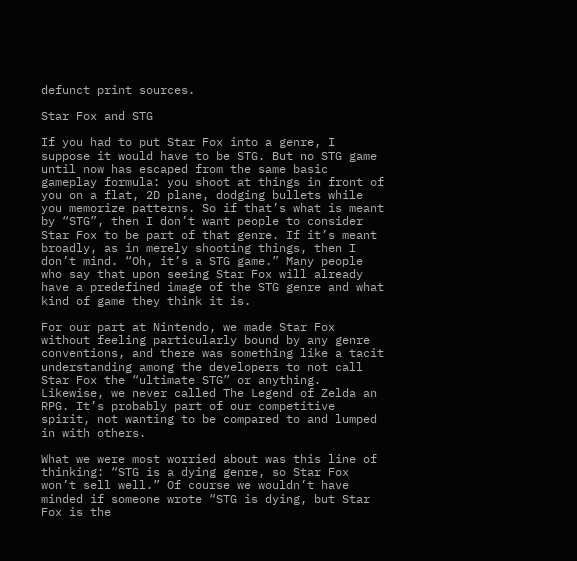defunct print sources.

Star Fox and STG

If you had to put Star Fox into a genre, I suppose it would have to be STG. But no STG game until now has escaped from the same basic gameplay formula: you shoot at things in front of you on a flat, 2D plane, dodging bullets while you memorize patterns. So if that’s what is meant by “STG”, then I don’t want people to consider Star Fox to be part of that genre. If it’s meant broadly, as in merely shooting things, then I don’t mind. “Oh, it’s a STG game.” Many people who say that upon seeing Star Fox will already have a predefined image of the STG genre and what kind of game they think it is.

For our part at Nintendo, we made Star Fox without feeling particularly bound by any genre conventions, and there was something like a tacit understanding among the developers to not call Star Fox the “ultimate STG” or anything. Likewise, we never called The Legend of Zelda an RPG. It’s probably part of our competitive spirit, not wanting to be compared to and lumped in with others.

What we were most worried about was this line of thinking: “STG is a dying genre, so Star Fox won’t sell well.” Of course we wouldn’t have minded if someone wrote “STG is dying, but Star Fox is the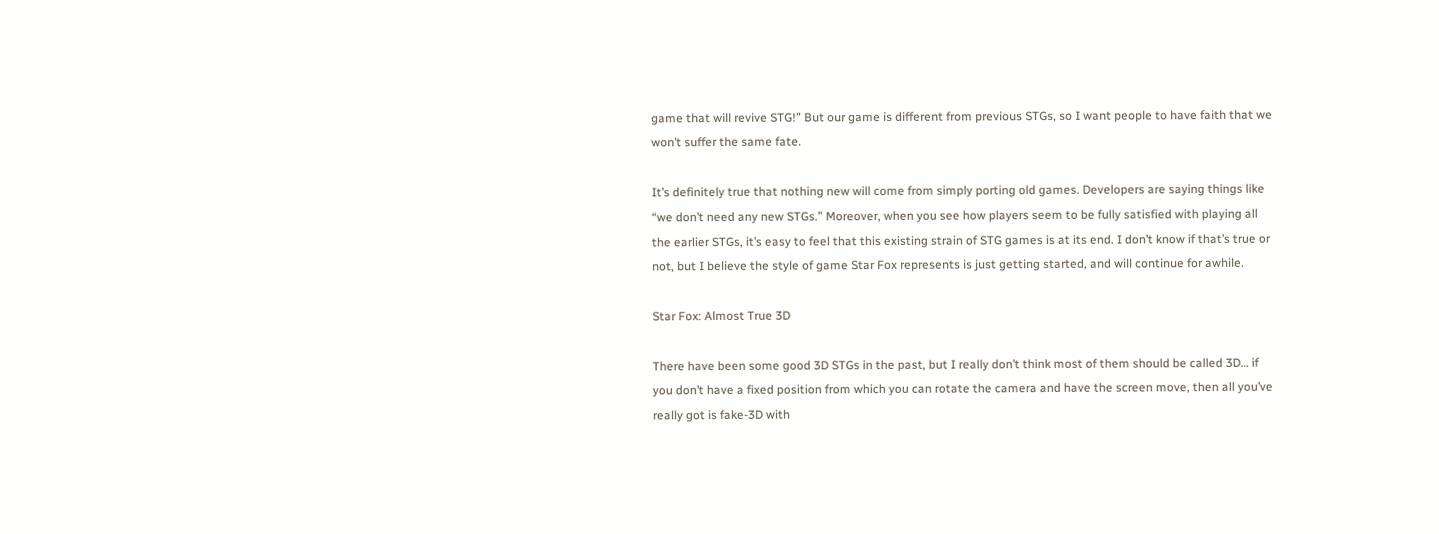game that will revive STG!” But our game is different from previous STGs, so I want people to have faith that we won’t suffer the same fate.

It’s definitely true that nothing new will come from simply porting old games. Developers are saying things like “we don’t need any new STGs.” Moreover, when you see how players seem to be fully satisfied with playing all the earlier STGs, it’s easy to feel that this existing strain of STG games is at its end. I don’t know if that’s true or not, but I believe the style of game Star Fox represents is just getting started, and will continue for awhile.

Star Fox: Almost True 3D

There have been some good 3D STGs in the past, but I really don’t think most of them should be called 3D… if you don’t have a fixed position from which you can rotate the camera and have the screen move, then all you’ve really got is fake-3D with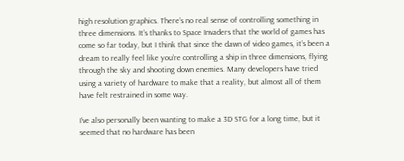high resolution graphics. There’s no real sense of controlling something in three dimensions. It’s thanks to Space Invaders that the world of games has come so far today, but I think that since the dawn of video games, it’s been a dream to really feel like you’re controlling a ship in three dimensions, flying through the sky and shooting down enemies. Many developers have tried using a variety of hardware to make that a reality, but almost all of them have felt restrained in some way.

I’ve also personally been wanting to make a 3D STG for a long time, but it seemed that no hardware has been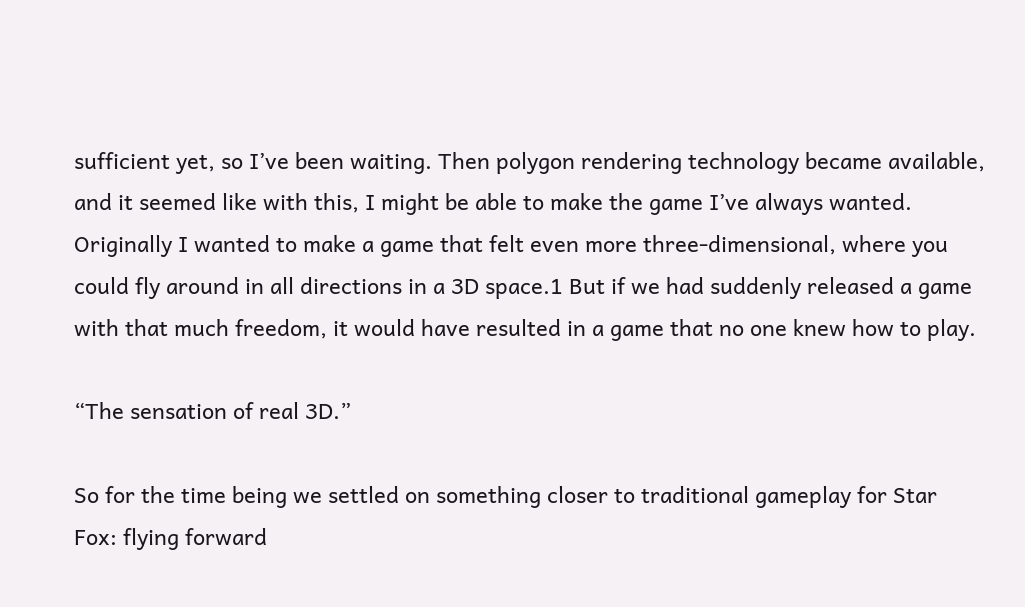sufficient yet, so I’ve been waiting. Then polygon rendering technology became available, and it seemed like with this, I might be able to make the game I’ve always wanted. Originally I wanted to make a game that felt even more three-dimensional, where you could fly around in all directions in a 3D space.1 But if we had suddenly released a game with that much freedom, it would have resulted in a game that no one knew how to play.

“The sensation of real 3D.”

So for the time being we settled on something closer to traditional gameplay for Star Fox: flying forward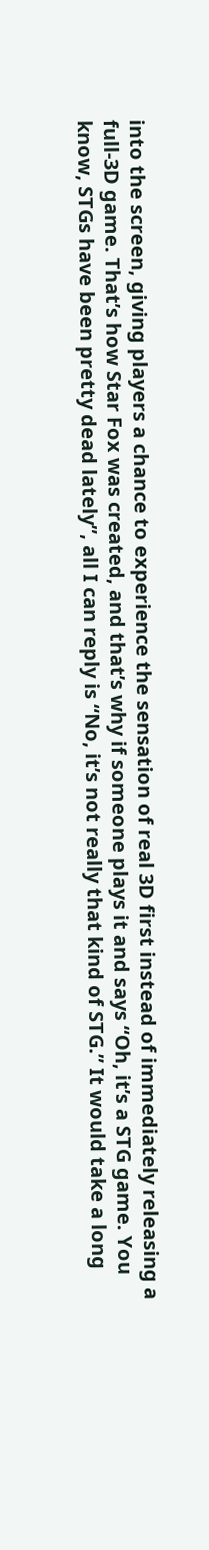into the screen, giving players a chance to experience the sensation of real 3D first instead of immediately releasing a full-3D game. That’s how Star Fox was created, and that’s why if someone plays it and says “Oh, it’s a STG game. You know, STGs have been pretty dead lately”, all I can reply is “No, it’s not really that kind of STG.” It would take a long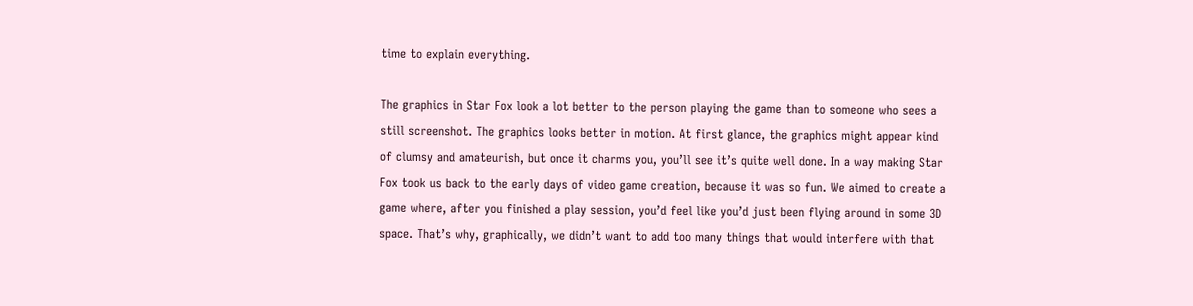time to explain everything.

The graphics in Star Fox look a lot better to the person playing the game than to someone who sees a still screenshot. The graphics looks better in motion. At first glance, the graphics might appear kind of clumsy and amateurish, but once it charms you, you’ll see it’s quite well done. In a way making Star Fox took us back to the early days of video game creation, because it was so fun. We aimed to create a game where, after you finished a play session, you’d feel like you’d just been flying around in some 3D space. That’s why, graphically, we didn’t want to add too many things that would interfere with that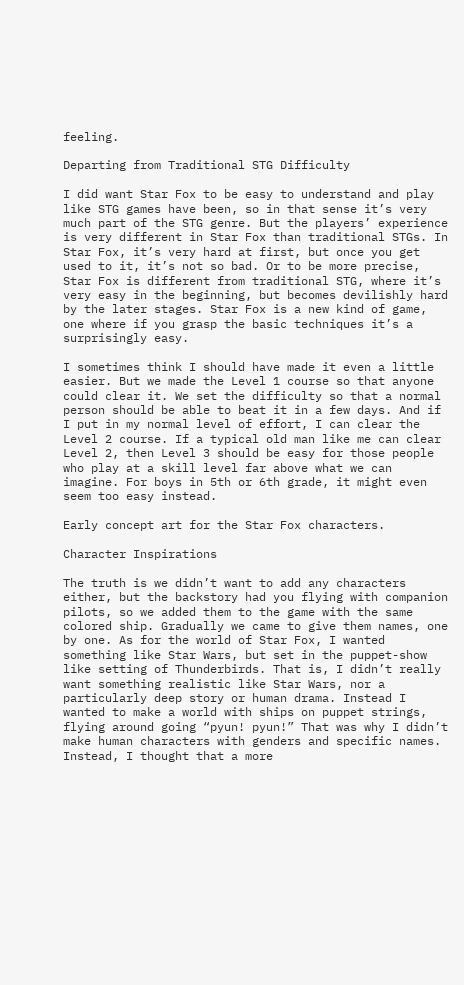feeling.

Departing from Traditional STG Difficulty

I did want Star Fox to be easy to understand and play like STG games have been, so in that sense it’s very much part of the STG genre. But the players’ experience is very different in Star Fox than traditional STGs. In Star Fox, it’s very hard at first, but once you get used to it, it’s not so bad. Or to be more precise, Star Fox is different from traditional STG, where it’s very easy in the beginning, but becomes devilishly hard by the later stages. Star Fox is a new kind of game, one where if you grasp the basic techniques it’s a surprisingly easy.

I sometimes think I should have made it even a little easier. But we made the Level 1 course so that anyone could clear it. We set the difficulty so that a normal person should be able to beat it in a few days. And if I put in my normal level of effort, I can clear the Level 2 course. If a typical old man like me can clear Level 2, then Level 3 should be easy for those people who play at a skill level far above what we can imagine. For boys in 5th or 6th grade, it might even seem too easy instead.

Early concept art for the Star Fox characters.

Character Inspirations

The truth is we didn’t want to add any characters either, but the backstory had you flying with companion pilots, so we added them to the game with the same colored ship. Gradually we came to give them names, one by one. As for the world of Star Fox, I wanted something like Star Wars, but set in the puppet-show like setting of Thunderbirds. That is, I didn’t really want something realistic like Star Wars, nor a particularly deep story or human drama. Instead I wanted to make a world with ships on puppet strings, flying around going “pyun! pyun!” That was why I didn’t make human characters with genders and specific names. Instead, I thought that a more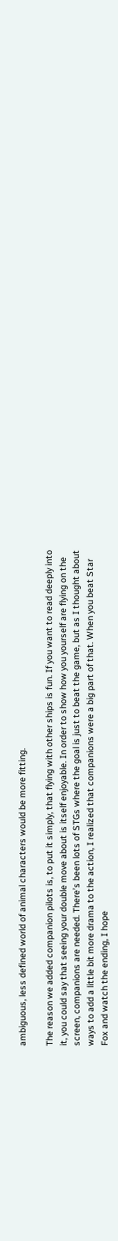ambiguous, less defined world of animal characters would be more fitting.

The reason we added companion pilots is, to put it simply, that flying with other ships is fun. If you want to read deeply into it, you could say that seeing your double move about is itself enjoyable. In order to show how you yourself are flying on the screen, companions are needed. There’s been lots of STGs where the goal is just to beat the game, but as I thought about ways to add a little bit more drama to the action, I realized that companions were a big part of that. When you beat Star Fox and watch the ending, I hope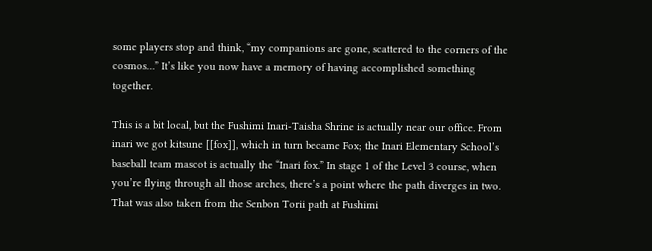some players stop and think, “my companions are gone, scattered to the corners of the cosmos…” It’s like you now have a memory of having accomplished something together.

This is a bit local, but the Fushimi Inari-Taisha Shrine is actually near our office. From inari we got kitsune [[fox]], which in turn became Fox; the Inari Elementary School’s baseball team mascot is actually the “Inari fox.” In stage 1 of the Level 3 course, when you’re flying through all those arches, there’s a point where the path diverges in two. That was also taken from the Senbon Torii path at Fushimi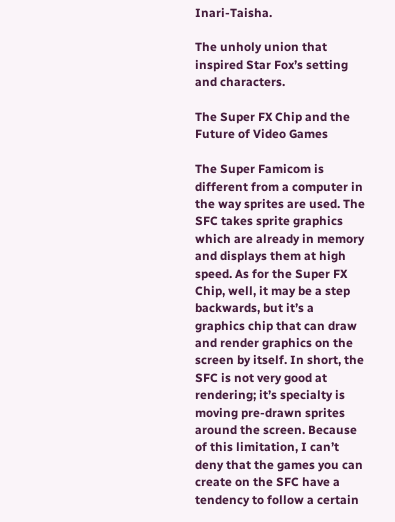Inari-Taisha.

The unholy union that inspired Star Fox’s setting and characters.

The Super FX Chip and the Future of Video Games

The Super Famicom is different from a computer in the way sprites are used. The SFC takes sprite graphics which are already in memory and displays them at high speed. As for the Super FX Chip, well, it may be a step backwards, but it’s a graphics chip that can draw and render graphics on the screen by itself. In short, the SFC is not very good at rendering; it’s specialty is moving pre-drawn sprites around the screen. Because of this limitation, I can’t deny that the games you can create on the SFC have a tendency to follow a certain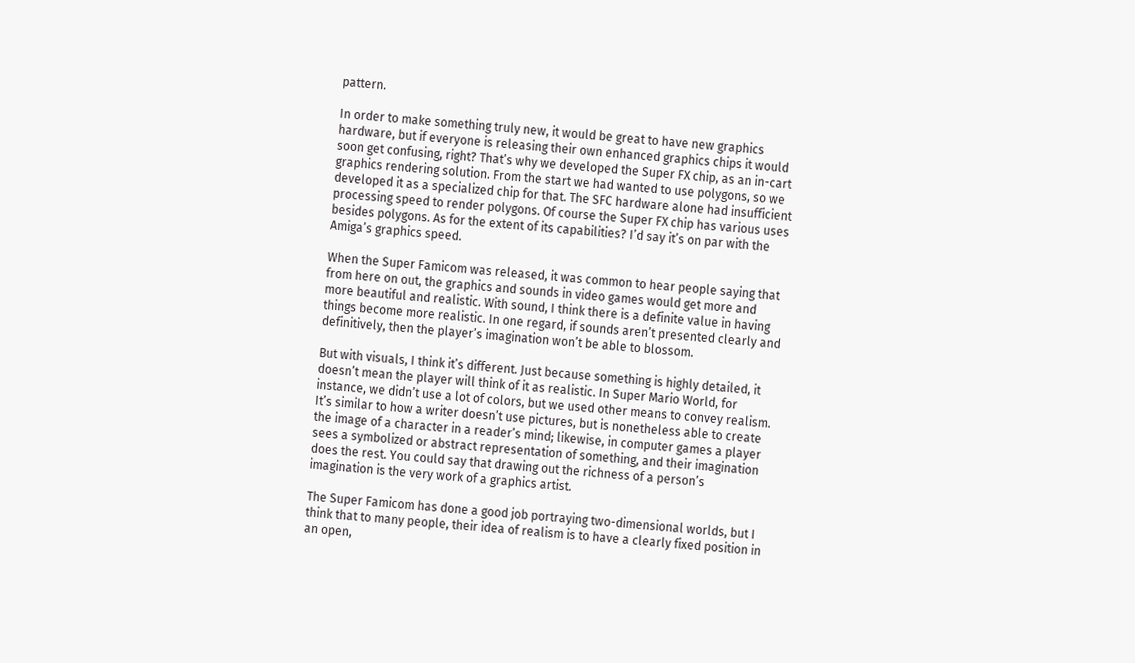pattern.

In order to make something truly new, it would be great to have new graphics hardware, but if everyone is releasing their own enhanced graphics chips it would soon get confusing, right? That’s why we developed the Super FX chip, as an in-cart graphics rendering solution. From the start we had wanted to use polygons, so we developed it as a specialized chip for that. The SFC hardware alone had insufficient processing speed to render polygons. Of course the Super FX chip has various uses besides polygons. As for the extent of its capabilities? I’d say it’s on par with the Amiga’s graphics speed.

When the Super Famicom was released, it was common to hear people saying that from here on out, the graphics and sounds in video games would get more and more beautiful and realistic. With sound, I think there is a definite value in having things become more realistic. In one regard, if sounds aren’t presented clearly and definitively, then the player’s imagination won’t be able to blossom.

But with visuals, I think it’s different. Just because something is highly detailed, it doesn’t mean the player will think of it as realistic. In Super Mario World, for instance, we didn’t use a lot of colors, but we used other means to convey realism. It’s similar to how a writer doesn’t use pictures, but is nonetheless able to create the image of a character in a reader’s mind; likewise, in computer games a player sees a symbolized or abstract representation of something, and their imagination does the rest. You could say that drawing out the richness of a person’s imagination is the very work of a graphics artist.

The Super Famicom has done a good job portraying two-dimensional worlds, but I think that to many people, their idea of realism is to have a clearly fixed position in an open,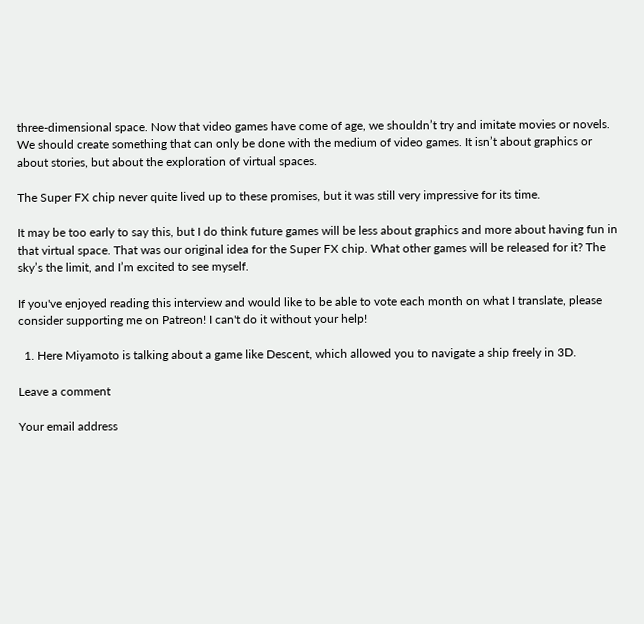three-dimensional space. Now that video games have come of age, we shouldn’t try and imitate movies or novels. We should create something that can only be done with the medium of video games. It isn’t about graphics or about stories, but about the exploration of virtual spaces.

The Super FX chip never quite lived up to these promises, but it was still very impressive for its time.

It may be too early to say this, but I do think future games will be less about graphics and more about having fun in that virtual space. That was our original idea for the Super FX chip. What other games will be released for it? The sky’s the limit, and I’m excited to see myself.

If you've enjoyed reading this interview and would like to be able to vote each month on what I translate, please consider supporting me on Patreon! I can't do it without your help!

  1. Here Miyamoto is talking about a game like Descent, which allowed you to navigate a ship freely in 3D.

Leave a comment

Your email address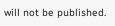will not be published.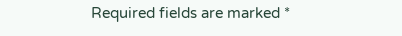Required fields are marked *